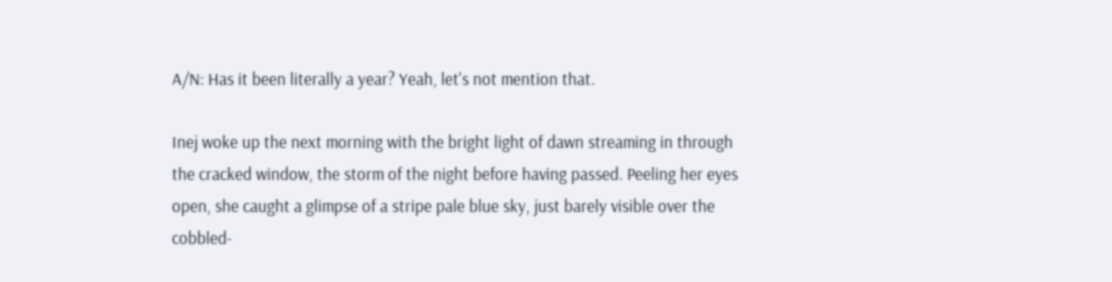A/N: Has it been literally a year? Yeah, let's not mention that.

Inej woke up the next morning with the bright light of dawn streaming in through the cracked window, the storm of the night before having passed. Peeling her eyes open, she caught a glimpse of a stripe pale blue sky, just barely visible over the cobbled-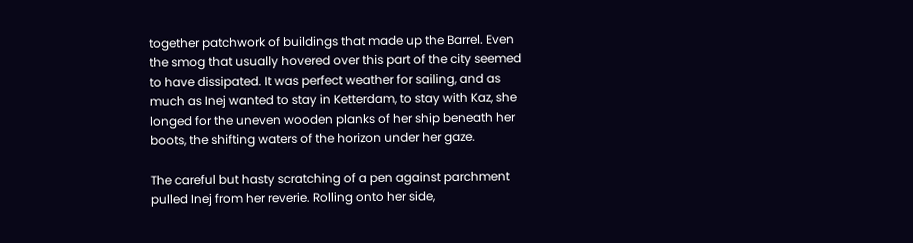together patchwork of buildings that made up the Barrel. Even the smog that usually hovered over this part of the city seemed to have dissipated. It was perfect weather for sailing, and as much as Inej wanted to stay in Ketterdam, to stay with Kaz, she longed for the uneven wooden planks of her ship beneath her boots, the shifting waters of the horizon under her gaze.

The careful but hasty scratching of a pen against parchment pulled Inej from her reverie. Rolling onto her side,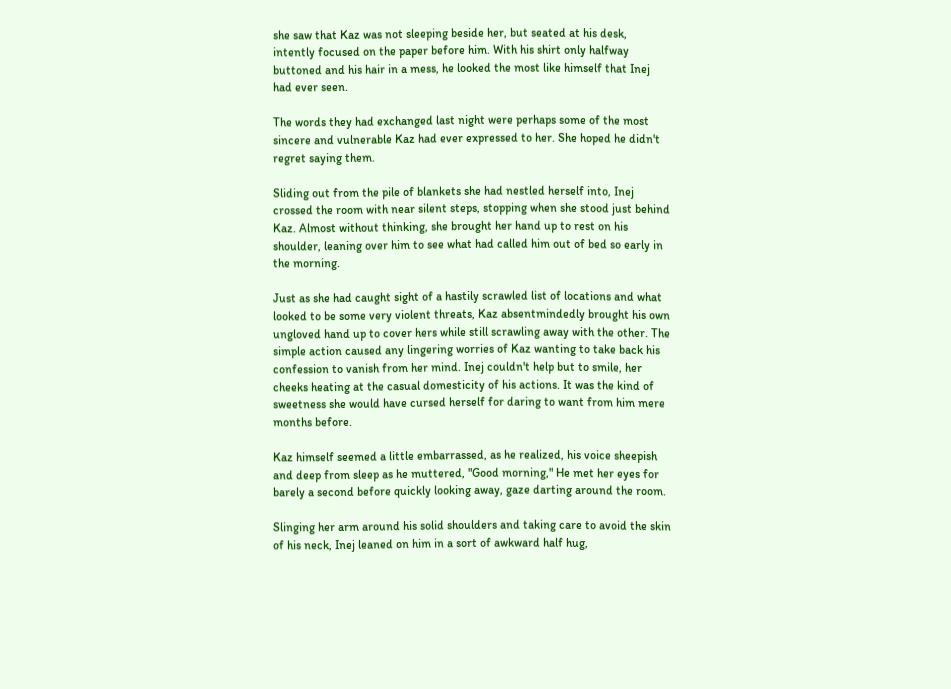she saw that Kaz was not sleeping beside her, but seated at his desk, intently focused on the paper before him. With his shirt only halfway buttoned and his hair in a mess, he looked the most like himself that Inej had ever seen.

The words they had exchanged last night were perhaps some of the most sincere and vulnerable Kaz had ever expressed to her. She hoped he didn't regret saying them.

Sliding out from the pile of blankets she had nestled herself into, Inej crossed the room with near silent steps, stopping when she stood just behind Kaz. Almost without thinking, she brought her hand up to rest on his shoulder, leaning over him to see what had called him out of bed so early in the morning.

Just as she had caught sight of a hastily scrawled list of locations and what looked to be some very violent threats, Kaz absentmindedly brought his own ungloved hand up to cover hers while still scrawling away with the other. The simple action caused any lingering worries of Kaz wanting to take back his confession to vanish from her mind. Inej couldn't help but to smile, her cheeks heating at the casual domesticity of his actions. It was the kind of sweetness she would have cursed herself for daring to want from him mere months before.

Kaz himself seemed a little embarrassed, as he realized, his voice sheepish and deep from sleep as he muttered, "Good morning," He met her eyes for barely a second before quickly looking away, gaze darting around the room.

Slinging her arm around his solid shoulders and taking care to avoid the skin of his neck, Inej leaned on him in a sort of awkward half hug,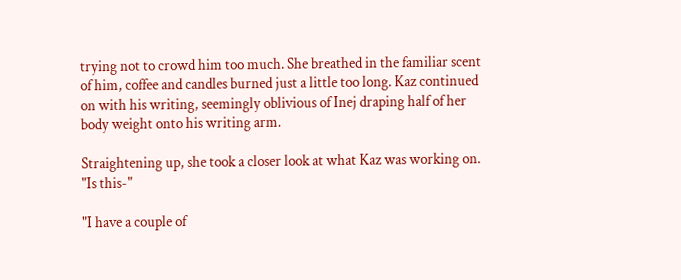trying not to crowd him too much. She breathed in the familiar scent of him, coffee and candles burned just a little too long. Kaz continued on with his writing, seemingly oblivious of Inej draping half of her body weight onto his writing arm.

Straightening up, she took a closer look at what Kaz was working on. "Is this-"

"I have a couple of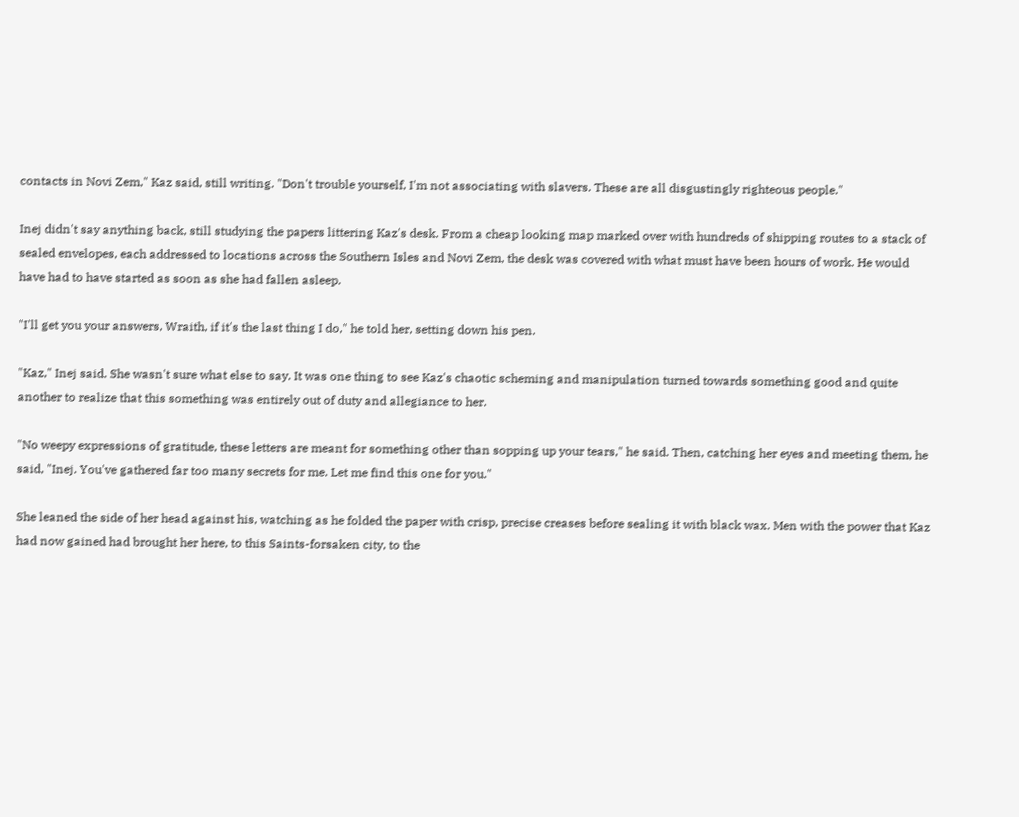contacts in Novi Zem," Kaz said, still writing. "Don't trouble yourself, I'm not associating with slavers. These are all disgustingly righteous people."

Inej didn't say anything back, still studying the papers littering Kaz's desk. From a cheap looking map marked over with hundreds of shipping routes to a stack of sealed envelopes, each addressed to locations across the Southern Isles and Novi Zem, the desk was covered with what must have been hours of work. He would have had to have started as soon as she had fallen asleep.

"I'll get you your answers, Wraith, if it's the last thing I do," he told her, setting down his pen.

"Kaz," Inej said. She wasn't sure what else to say. It was one thing to see Kaz's chaotic scheming and manipulation turned towards something good and quite another to realize that this something was entirely out of duty and allegiance to her.

"No weepy expressions of gratitude, these letters are meant for something other than sopping up your tears," he said. Then, catching her eyes and meeting them, he said, "Inej. You've gathered far too many secrets for me. Let me find this one for you."

She leaned the side of her head against his, watching as he folded the paper with crisp, precise creases before sealing it with black wax. Men with the power that Kaz had now gained had brought her here, to this Saints-forsaken city, to the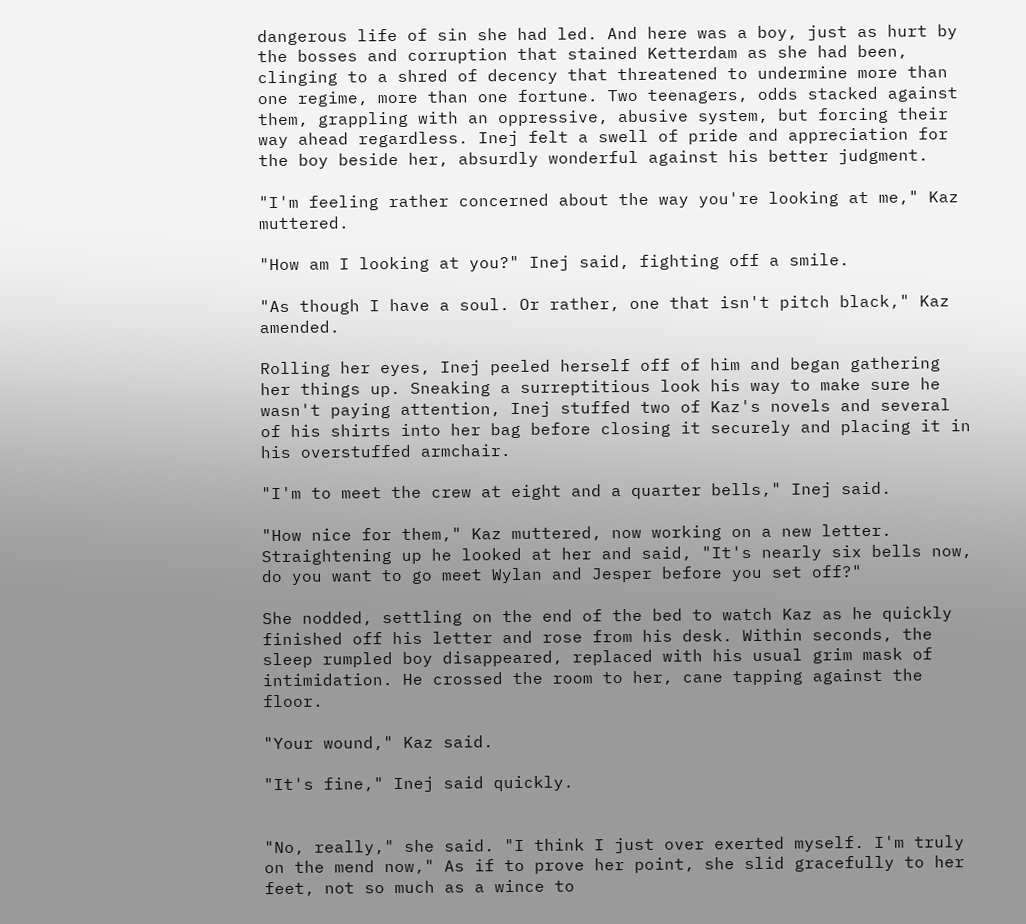dangerous life of sin she had led. And here was a boy, just as hurt by the bosses and corruption that stained Ketterdam as she had been, clinging to a shred of decency that threatened to undermine more than one regime, more than one fortune. Two teenagers, odds stacked against them, grappling with an oppressive, abusive system, but forcing their way ahead regardless. Inej felt a swell of pride and appreciation for the boy beside her, absurdly wonderful against his better judgment.

"I'm feeling rather concerned about the way you're looking at me," Kaz muttered.

"How am I looking at you?" Inej said, fighting off a smile.

"As though I have a soul. Or rather, one that isn't pitch black," Kaz amended.

Rolling her eyes, Inej peeled herself off of him and began gathering her things up. Sneaking a surreptitious look his way to make sure he wasn't paying attention, Inej stuffed two of Kaz's novels and several of his shirts into her bag before closing it securely and placing it in his overstuffed armchair.

"I'm to meet the crew at eight and a quarter bells," Inej said.

"How nice for them," Kaz muttered, now working on a new letter. Straightening up he looked at her and said, "It's nearly six bells now, do you want to go meet Wylan and Jesper before you set off?"

She nodded, settling on the end of the bed to watch Kaz as he quickly finished off his letter and rose from his desk. Within seconds, the sleep rumpled boy disappeared, replaced with his usual grim mask of intimidation. He crossed the room to her, cane tapping against the floor.

"Your wound," Kaz said.

"It's fine," Inej said quickly.


"No, really," she said. "I think I just over exerted myself. I'm truly on the mend now," As if to prove her point, she slid gracefully to her feet, not so much as a wince to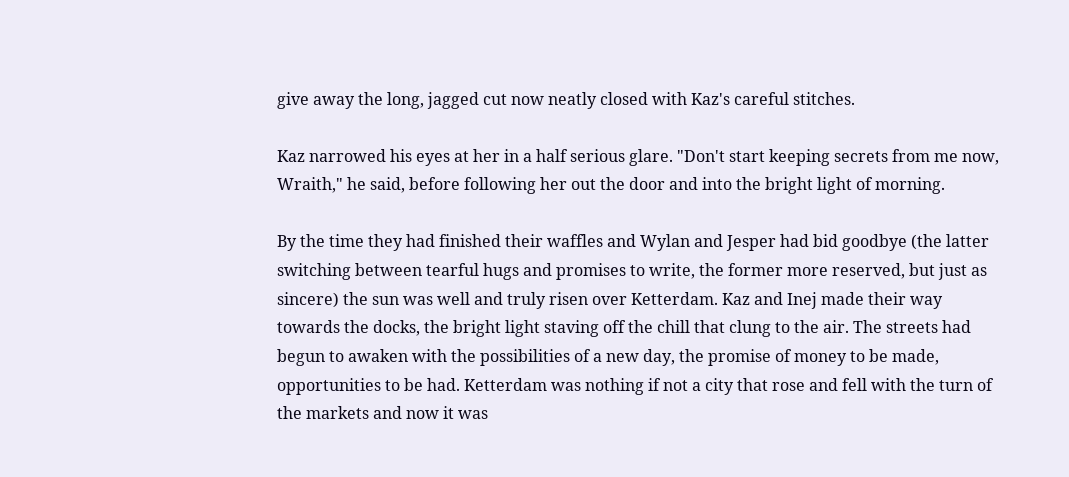give away the long, jagged cut now neatly closed with Kaz's careful stitches.

Kaz narrowed his eyes at her in a half serious glare. "Don't start keeping secrets from me now, Wraith," he said, before following her out the door and into the bright light of morning.

By the time they had finished their waffles and Wylan and Jesper had bid goodbye (the latter switching between tearful hugs and promises to write, the former more reserved, but just as sincere) the sun was well and truly risen over Ketterdam. Kaz and Inej made their way towards the docks, the bright light staving off the chill that clung to the air. The streets had begun to awaken with the possibilities of a new day, the promise of money to be made, opportunities to be had. Ketterdam was nothing if not a city that rose and fell with the turn of the markets and now it was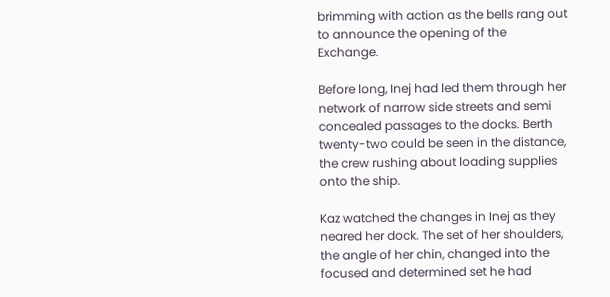brimming with action as the bells rang out to announce the opening of the Exchange.

Before long, Inej had led them through her network of narrow side streets and semi concealed passages to the docks. Berth twenty-two could be seen in the distance, the crew rushing about loading supplies onto the ship.

Kaz watched the changes in Inej as they neared her dock. The set of her shoulders, the angle of her chin, changed into the focused and determined set he had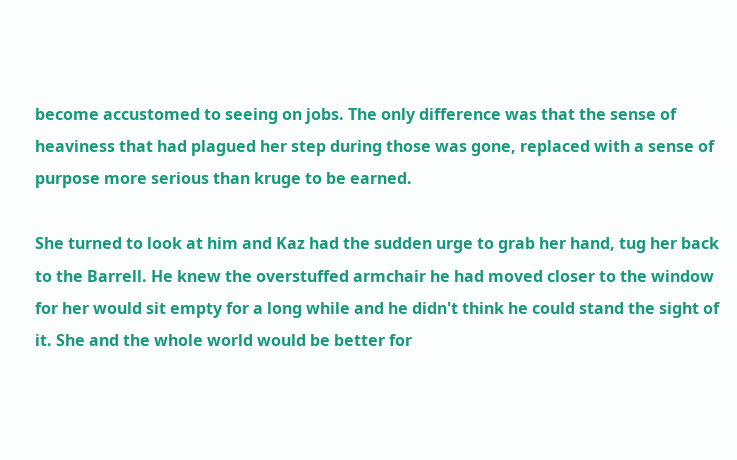become accustomed to seeing on jobs. The only difference was that the sense of heaviness that had plagued her step during those was gone, replaced with a sense of purpose more serious than kruge to be earned.

She turned to look at him and Kaz had the sudden urge to grab her hand, tug her back to the Barrell. He knew the overstuffed armchair he had moved closer to the window for her would sit empty for a long while and he didn't think he could stand the sight of it. She and the whole world would be better for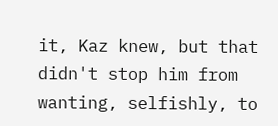it, Kaz knew, but that didn't stop him from wanting, selfishly, to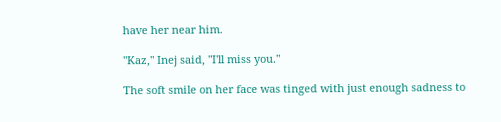have her near him.

"Kaz," Inej said, "I'll miss you."

The soft smile on her face was tinged with just enough sadness to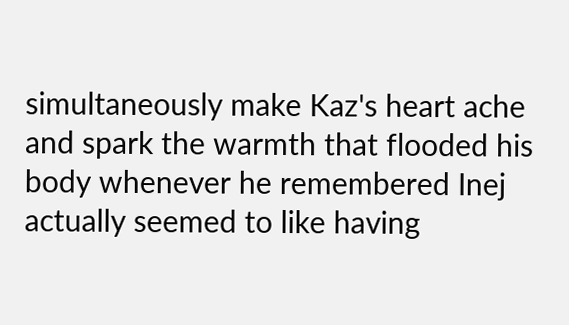simultaneously make Kaz's heart ache and spark the warmth that flooded his body whenever he remembered Inej actually seemed to like having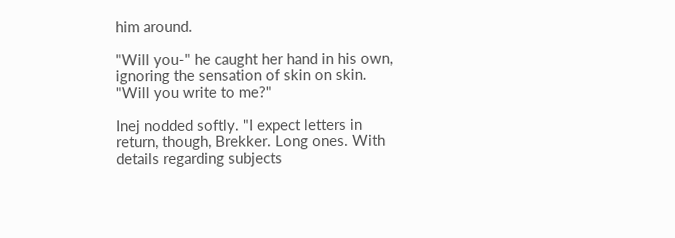him around.

"Will you-" he caught her hand in his own, ignoring the sensation of skin on skin. "Will you write to me?"

Inej nodded softly. "I expect letters in return, though, Brekker. Long ones. With details regarding subjects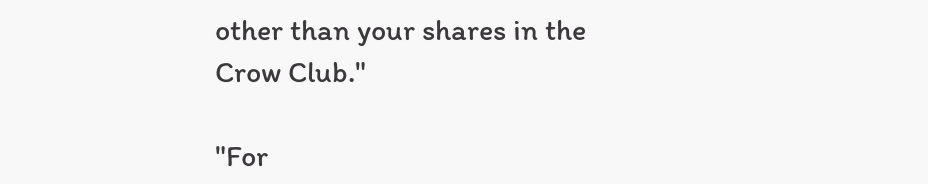other than your shares in the Crow Club."

"For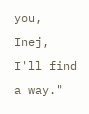you, Inej, I'll find a way."